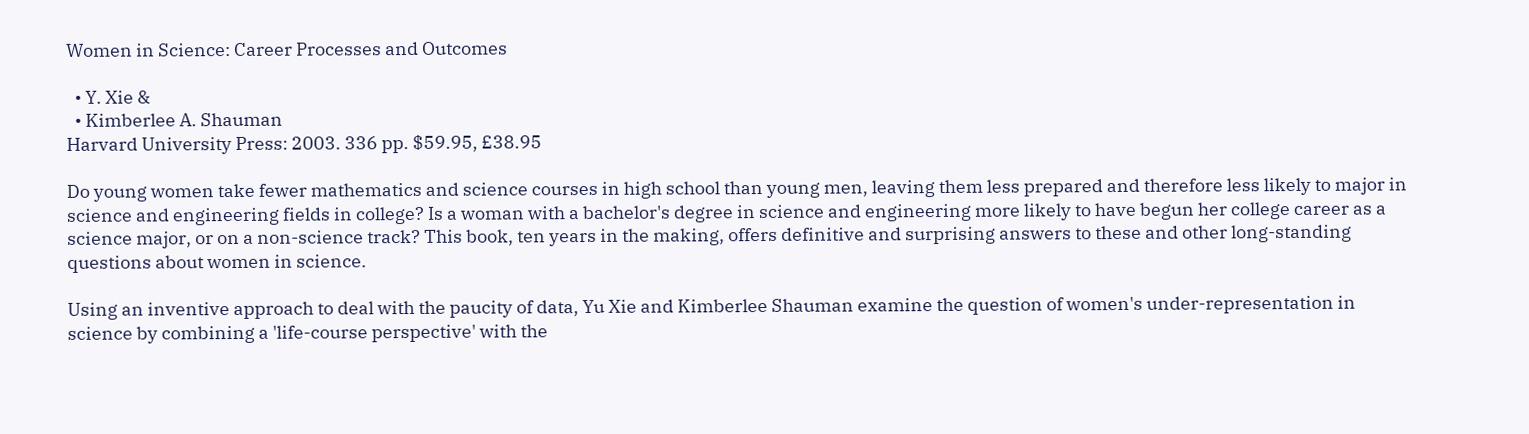Women in Science: Career Processes and Outcomes

  • Y. Xie &
  • Kimberlee A. Shauman
Harvard University Press: 2003. 336 pp. $59.95, £38.95

Do young women take fewer mathematics and science courses in high school than young men, leaving them less prepared and therefore less likely to major in science and engineering fields in college? Is a woman with a bachelor's degree in science and engineering more likely to have begun her college career as a science major, or on a non-science track? This book, ten years in the making, offers definitive and surprising answers to these and other long-standing questions about women in science.

Using an inventive approach to deal with the paucity of data, Yu Xie and Kimberlee Shauman examine the question of women's under-representation in science by combining a 'life-course perspective' with the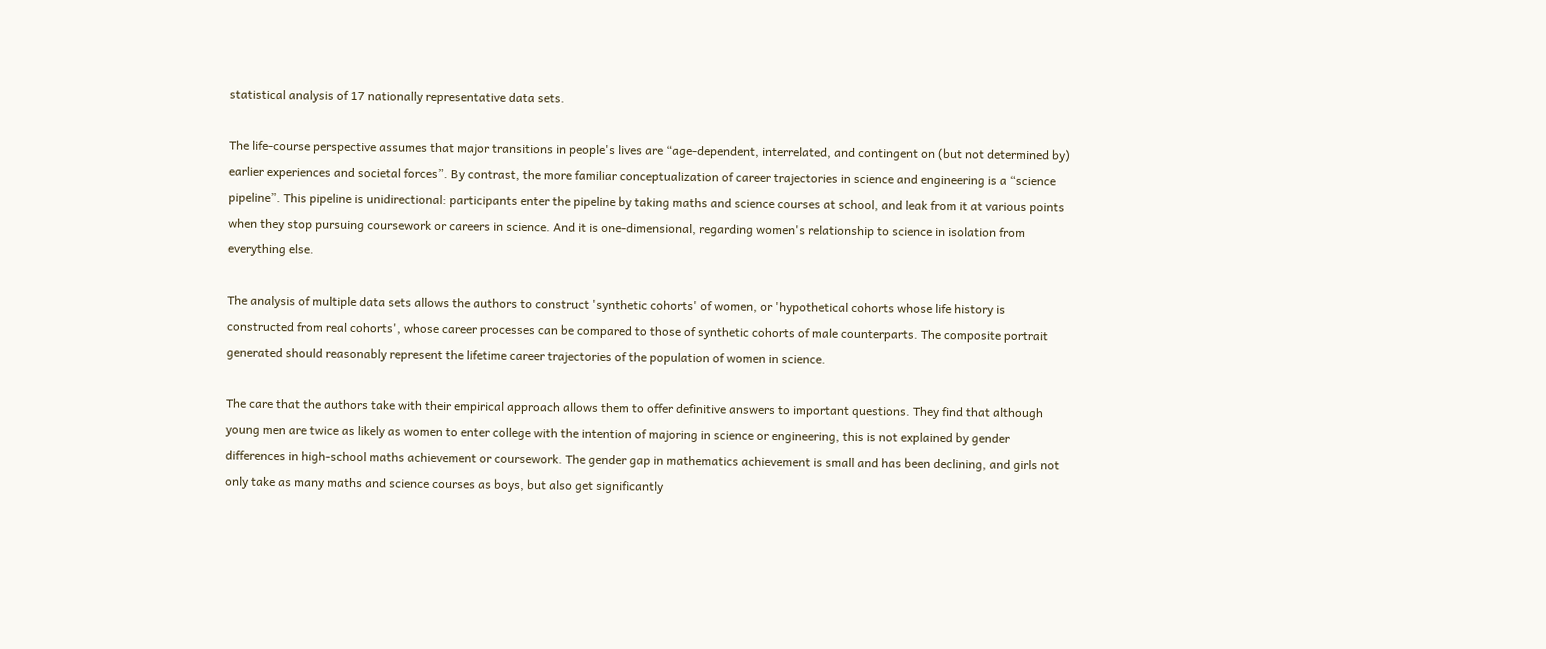statistical analysis of 17 nationally representative data sets.

The life-course perspective assumes that major transitions in people's lives are “age-dependent, interrelated, and contingent on (but not determined by) earlier experiences and societal forces”. By contrast, the more familiar conceptualization of career trajectories in science and engineering is a “science pipeline”. This pipeline is unidirectional: participants enter the pipeline by taking maths and science courses at school, and leak from it at various points when they stop pursuing coursework or careers in science. And it is one-dimensional, regarding women's relationship to science in isolation from everything else.

The analysis of multiple data sets allows the authors to construct 'synthetic cohorts' of women, or 'hypothetical cohorts whose life history is constructed from real cohorts', whose career processes can be compared to those of synthetic cohorts of male counterparts. The composite portrait generated should reasonably represent the lifetime career trajectories of the population of women in science.

The care that the authors take with their empirical approach allows them to offer definitive answers to important questions. They find that although young men are twice as likely as women to enter college with the intention of majoring in science or engineering, this is not explained by gender differences in high-school maths achievement or coursework. The gender gap in mathematics achievement is small and has been declining, and girls not only take as many maths and science courses as boys, but also get significantly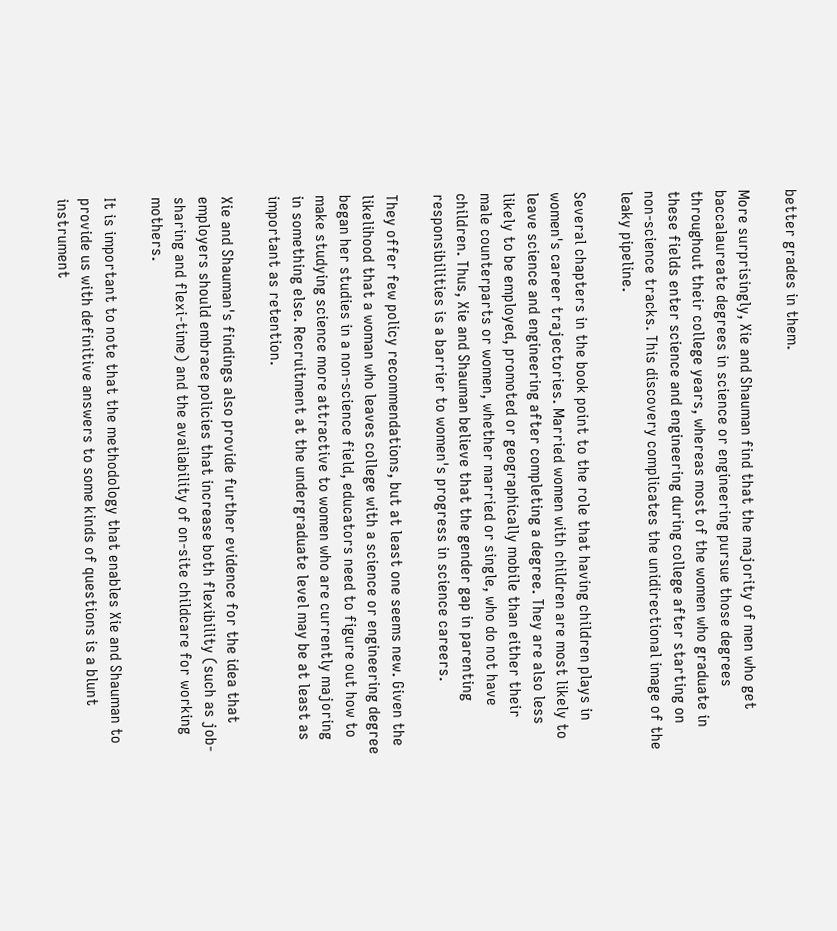better grades in them.

More surprisingly, Xie and Shauman find that the majority of men who get baccalaureate degrees in science or engineering pursue those degrees throughout their college years, whereas most of the women who graduate in these fields enter science and engineering during college after starting on non-science tracks. This discovery complicates the unidirectional image of the leaky pipeline.

Several chapters in the book point to the role that having children plays in women's career trajectories. Married women with children are most likely to leave science and engineering after completing a degree. They are also less likely to be employed, promoted or geographically mobile than either their male counterparts or women, whether married or single, who do not have children. Thus, Xie and Shauman believe that the gender gap in parenting responsibilities is a barrier to women's progress in science careers.

They offer few policy recommendations, but at least one seems new. Given the likelihood that a woman who leaves college with a science or engineering degree began her studies in a non-science field, educators need to figure out how to make studying science more attractive to women who are currently majoring in something else. Recruitment at the undergraduate level may be at least as important as retention.

Xie and Shauman's findings also provide further evidence for the idea that employers should embrace policies that increase both flexibility (such as job-sharing and flexi-time) and the availability of on-site childcare for working mothers.

It is important to note that the methodology that enables Xie and Shauman to provide us with definitive answers to some kinds of questions is a blunt instrument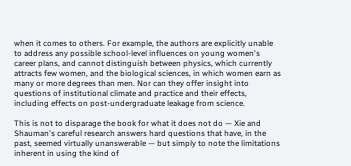when it comes to others. For example, the authors are explicitly unable to address any possible school-level influences on young women's career plans, and cannot distinguish between physics, which currently attracts few women, and the biological sciences, in which women earn as many or more degrees than men. Nor can they offer insight into questions of institutional climate and practice and their effects, including effects on post-undergraduate leakage from science.

This is not to disparage the book for what it does not do — Xie and Shauman's careful research answers hard questions that have, in the past, seemed virtually unanswerable — but simply to note the limitations inherent in using the kind of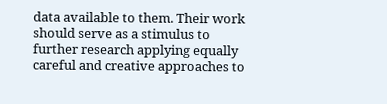data available to them. Their work should serve as a stimulus to further research applying equally careful and creative approaches to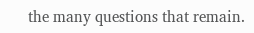the many questions that remain.